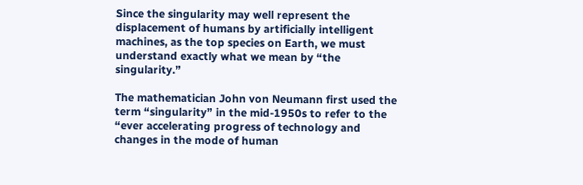Since the singularity may well represent the displacement of humans by artificially intelligent machines, as the top species on Earth, we must understand exactly what we mean by “the singularity.”

The mathematician John von Neumann first used the term “singularity” in the mid-1950s to refer to the “ever accelerating progress of technology and changes in the mode of human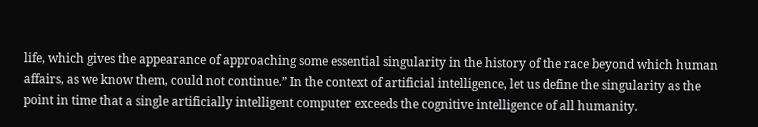life, which gives the appearance of approaching some essential singularity in the history of the race beyond which human affairs, as we know them, could not continue.” In the context of artificial intelligence, let us define the singularity as the point in time that a single artificially intelligent computer exceeds the cognitive intelligence of all humanity.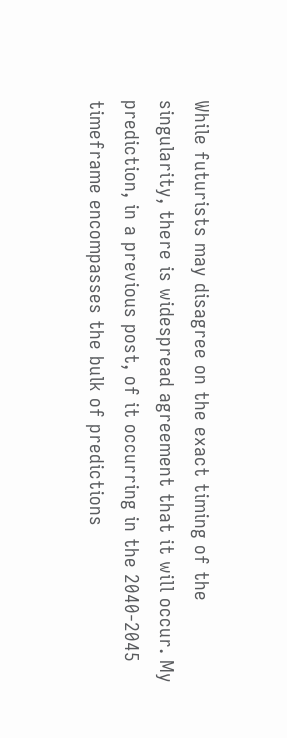While futurists may disagree on the exact timing of the singularity, there is widespread agreement that it will occur. My prediction, in a previous post, of it occurring in the 2040-2045 timeframe encompasses the bulk of predictions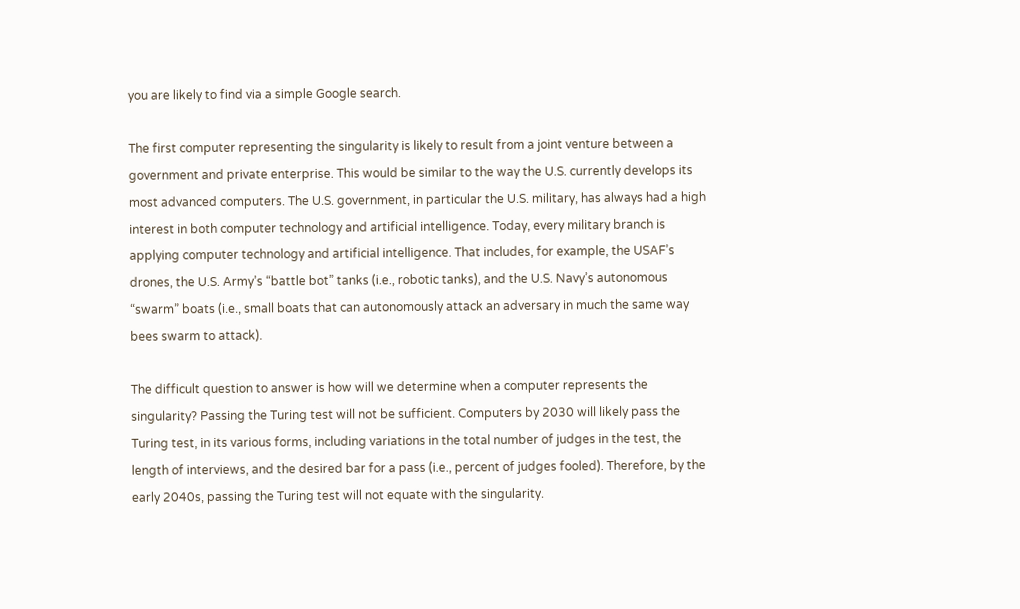you are likely to find via a simple Google search.

The first computer representing the singularity is likely to result from a joint venture between a government and private enterprise. This would be similar to the way the U.S. currently develops its most advanced computers. The U.S. government, in particular the U.S. military, has always had a high interest in both computer technology and artificial intelligence. Today, every military branch is applying computer technology and artificial intelligence. That includes, for example, the USAF’s drones, the U.S. Army’s “battle bot” tanks (i.e., robotic tanks), and the U.S. Navy’s autonomous “swarm” boats (i.e., small boats that can autonomously attack an adversary in much the same way bees swarm to attack).

The difficult question to answer is how will we determine when a computer represents the singularity? Passing the Turing test will not be sufficient. Computers by 2030 will likely pass the Turing test, in its various forms, including variations in the total number of judges in the test, the length of interviews, and the desired bar for a pass (i.e., percent of judges fooled). Therefore, by the early 2040s, passing the Turing test will not equate with the singularity.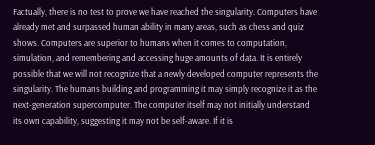Factually, there is no test to prove we have reached the singularity. Computers have already met and surpassed human ability in many areas, such as chess and quiz shows. Computers are superior to humans when it comes to computation, simulation, and remembering and accessing huge amounts of data. It is entirely possible that we will not recognize that a newly developed computer represents the singularity. The humans building and programming it may simply recognize it as the next-generation supercomputer. The computer itself may not initially understand its own capability, suggesting it may not be self-aware. If it is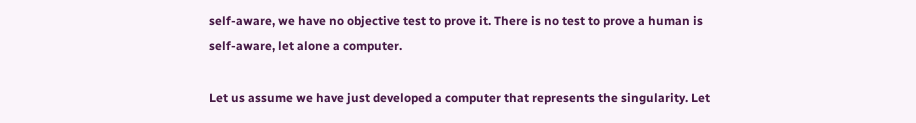self-aware, we have no objective test to prove it. There is no test to prove a human is self-aware, let alone a computer.

Let us assume we have just developed a computer that represents the singularity. Let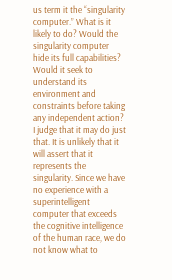us term it the “singularity computer.” What is it likely to do? Would the singularity computer hide its full capabilities? Would it seek to understand its environment and constraints before taking any independent action? I judge that it may do just that. It is unlikely that it will assert that it represents the singularity. Since we have no experience with a superintelligent computer that exceeds the cognitive intelligence of the human race, we do not know what to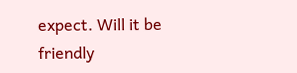expect. Will it be friendly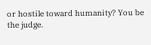or hostile toward humanity? You be the judge.